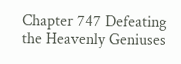Chapter 747 Defeating the Heavenly Geniuses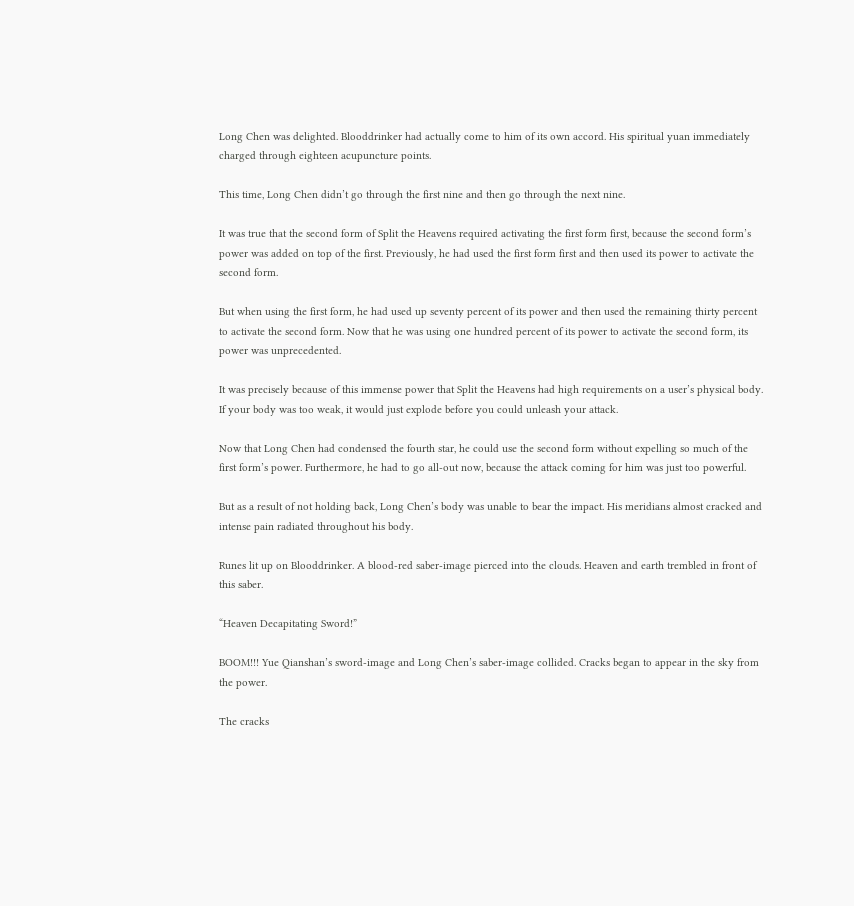Long Chen was delighted. Blooddrinker had actually come to him of its own accord. His spiritual yuan immediately charged through eighteen acupuncture points.

This time, Long Chen didn’t go through the first nine and then go through the next nine.

It was true that the second form of Split the Heavens required activating the first form first, because the second form’s power was added on top of the first. Previously, he had used the first form first and then used its power to activate the second form.

But when using the first form, he had used up seventy percent of its power and then used the remaining thirty percent to activate the second form. Now that he was using one hundred percent of its power to activate the second form, its power was unprecedented.

It was precisely because of this immense power that Split the Heavens had high requirements on a user’s physical body. If your body was too weak, it would just explode before you could unleash your attack.

Now that Long Chen had condensed the fourth star, he could use the second form without expelling so much of the first form’s power. Furthermore, he had to go all-out now, because the attack coming for him was just too powerful.

But as a result of not holding back, Long Chen’s body was unable to bear the impact. His meridians almost cracked and intense pain radiated throughout his body.

Runes lit up on Blooddrinker. A blood-red saber-image pierced into the clouds. Heaven and earth trembled in front of this saber.

“Heaven Decapitating Sword!”

BOOM!!! Yue Qianshan’s sword-image and Long Chen’s saber-image collided. Cracks began to appear in the sky from the power.

The cracks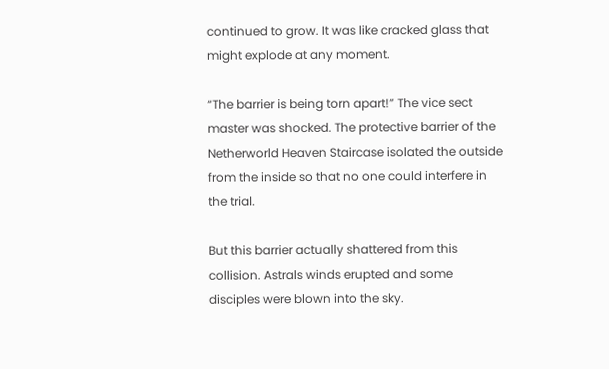continued to grow. It was like cracked glass that might explode at any moment.

“The barrier is being torn apart!” The vice sect master was shocked. The protective barrier of the Netherworld Heaven Staircase isolated the outside from the inside so that no one could interfere in the trial.

But this barrier actually shattered from this collision. Astrals winds erupted and some disciples were blown into the sky.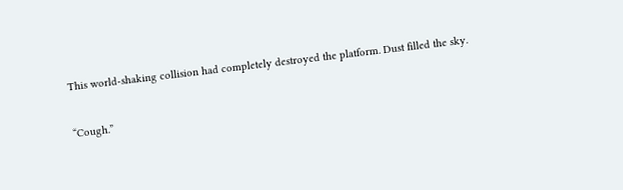This world-shaking collision had completely destroyed the platform. Dust filled the sky.

“Cough.”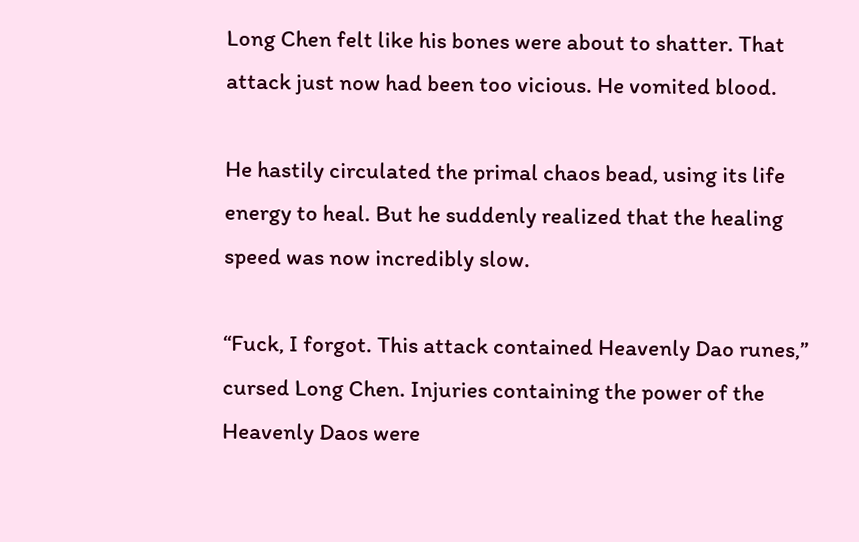Long Chen felt like his bones were about to shatter. That attack just now had been too vicious. He vomited blood.

He hastily circulated the primal chaos bead, using its life energy to heal. But he suddenly realized that the healing speed was now incredibly slow.

“Fuck, I forgot. This attack contained Heavenly Dao runes,” cursed Long Chen. Injuries containing the power of the Heavenly Daos were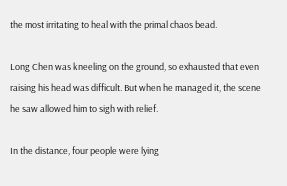the most irritating to heal with the primal chaos bead.

Long Chen was kneeling on the ground, so exhausted that even raising his head was difficult. But when he managed it, the scene he saw allowed him to sigh with relief.

In the distance, four people were lying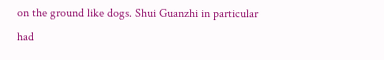on the ground like dogs. Shui Guanzhi in particular had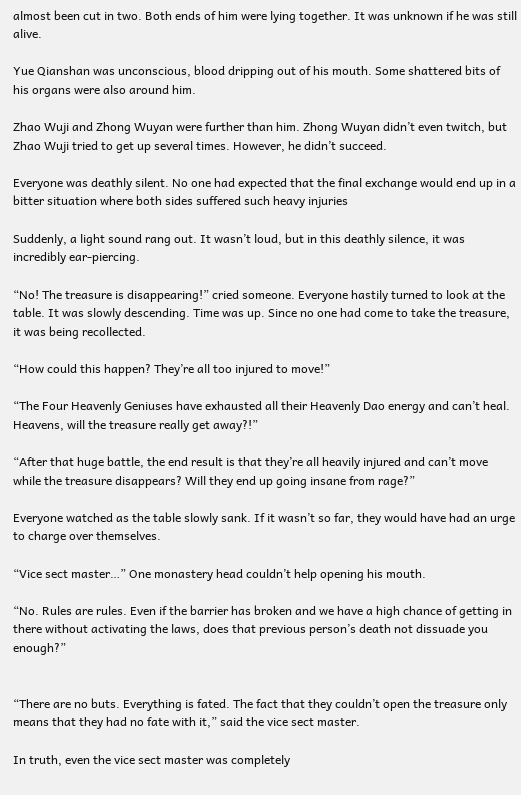almost been cut in two. Both ends of him were lying together. It was unknown if he was still alive.

Yue Qianshan was unconscious, blood dripping out of his mouth. Some shattered bits of his organs were also around him.

Zhao Wuji and Zhong Wuyan were further than him. Zhong Wuyan didn’t even twitch, but Zhao Wuji tried to get up several times. However, he didn’t succeed.

Everyone was deathly silent. No one had expected that the final exchange would end up in a bitter situation where both sides suffered such heavy injuries

Suddenly, a light sound rang out. It wasn’t loud, but in this deathly silence, it was incredibly ear-piercing.

“No! The treasure is disappearing!” cried someone. Everyone hastily turned to look at the table. It was slowly descending. Time was up. Since no one had come to take the treasure, it was being recollected.

“How could this happen? They’re all too injured to move!”

“The Four Heavenly Geniuses have exhausted all their Heavenly Dao energy and can’t heal. Heavens, will the treasure really get away?!”

“After that huge battle, the end result is that they’re all heavily injured and can’t move while the treasure disappears? Will they end up going insane from rage?”

Everyone watched as the table slowly sank. If it wasn’t so far, they would have had an urge to charge over themselves.

“Vice sect master…” One monastery head couldn’t help opening his mouth.

“No. Rules are rules. Even if the barrier has broken and we have a high chance of getting in there without activating the laws, does that previous person’s death not dissuade you enough?”


“There are no buts. Everything is fated. The fact that they couldn’t open the treasure only means that they had no fate with it,” said the vice sect master.

In truth, even the vice sect master was completely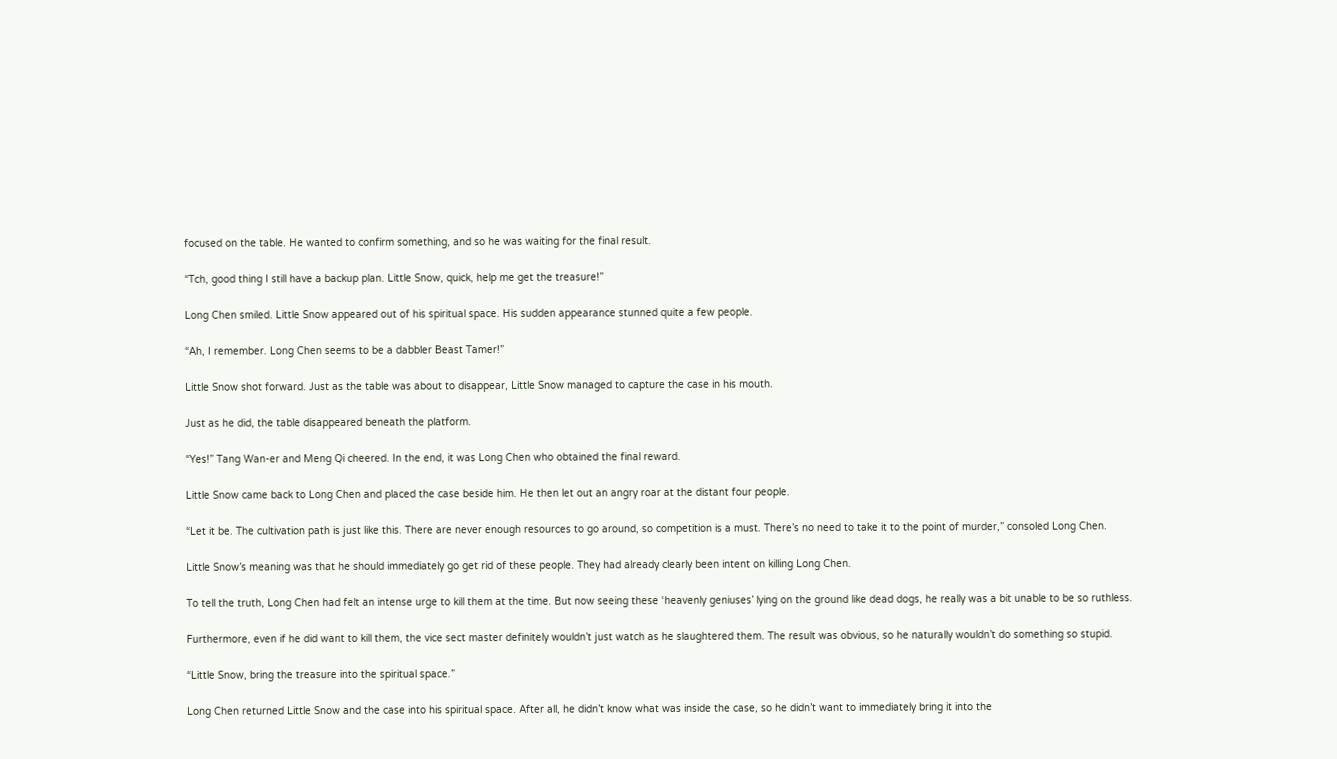focused on the table. He wanted to confirm something, and so he was waiting for the final result.

“Tch, good thing I still have a backup plan. Little Snow, quick, help me get the treasure!”

Long Chen smiled. Little Snow appeared out of his spiritual space. His sudden appearance stunned quite a few people.

“Ah, I remember. Long Chen seems to be a dabbler Beast Tamer!”

Little Snow shot forward. Just as the table was about to disappear, Little Snow managed to capture the case in his mouth.

Just as he did, the table disappeared beneath the platform.

“Yes!” Tang Wan-er and Meng Qi cheered. In the end, it was Long Chen who obtained the final reward.

Little Snow came back to Long Chen and placed the case beside him. He then let out an angry roar at the distant four people.

“Let it be. The cultivation path is just like this. There are never enough resources to go around, so competition is a must. There’s no need to take it to the point of murder,” consoled Long Chen.

Little Snow’s meaning was that he should immediately go get rid of these people. They had already clearly been intent on killing Long Chen.

To tell the truth, Long Chen had felt an intense urge to kill them at the time. But now seeing these ‘heavenly geniuses’ lying on the ground like dead dogs, he really was a bit unable to be so ruthless.

Furthermore, even if he did want to kill them, the vice sect master definitely wouldn’t just watch as he slaughtered them. The result was obvious, so he naturally wouldn’t do something so stupid.

“Little Snow, bring the treasure into the spiritual space.”

Long Chen returned Little Snow and the case into his spiritual space. After all, he didn’t know what was inside the case, so he didn’t want to immediately bring it into the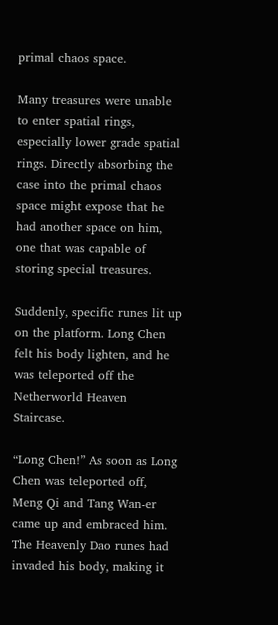primal chaos space.

Many treasures were unable to enter spatial rings, especially lower grade spatial rings. Directly absorbing the case into the primal chaos space might expose that he had another space on him, one that was capable of storing special treasures.

Suddenly, specific runes lit up on the platform. Long Chen felt his body lighten, and he was teleported off the Netherworld Heaven Staircase.

“Long Chen!” As soon as Long Chen was teleported off, Meng Qi and Tang Wan-er came up and embraced him. The Heavenly Dao runes had invaded his body, making it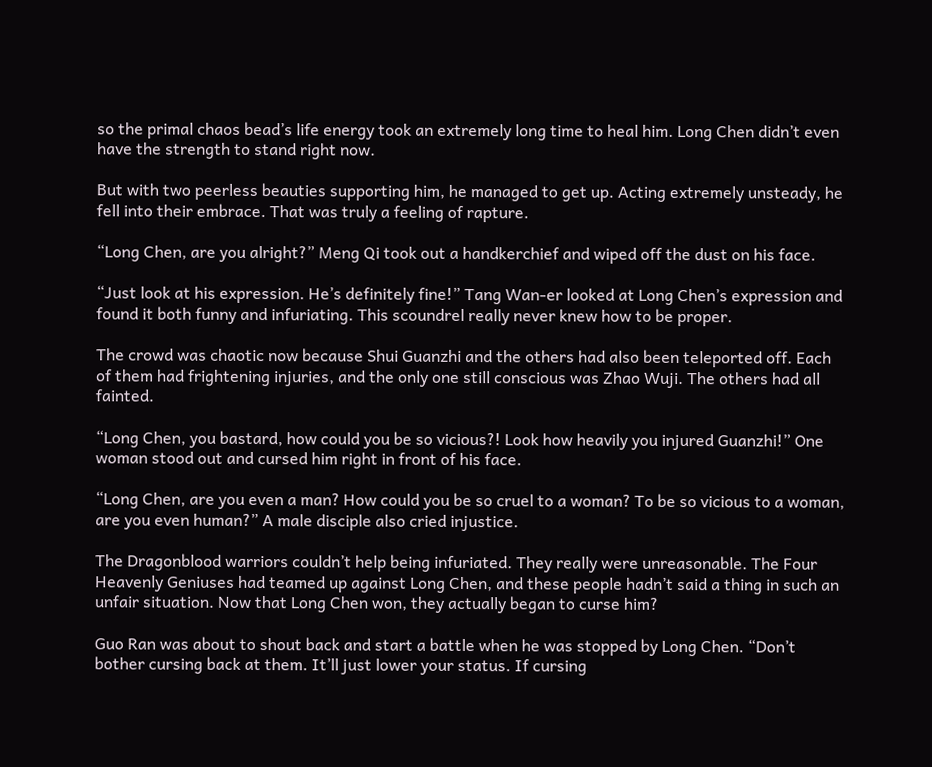so the primal chaos bead’s life energy took an extremely long time to heal him. Long Chen didn’t even have the strength to stand right now.

But with two peerless beauties supporting him, he managed to get up. Acting extremely unsteady, he fell into their embrace. That was truly a feeling of rapture.

“Long Chen, are you alright?” Meng Qi took out a handkerchief and wiped off the dust on his face.

“Just look at his expression. He’s definitely fine!” Tang Wan-er looked at Long Chen’s expression and found it both funny and infuriating. This scoundrel really never knew how to be proper.

The crowd was chaotic now because Shui Guanzhi and the others had also been teleported off. Each of them had frightening injuries, and the only one still conscious was Zhao Wuji. The others had all fainted.

“Long Chen, you bastard, how could you be so vicious?! Look how heavily you injured Guanzhi!” One woman stood out and cursed him right in front of his face.

“Long Chen, are you even a man? How could you be so cruel to a woman? To be so vicious to a woman, are you even human?” A male disciple also cried injustice.

The Dragonblood warriors couldn’t help being infuriated. They really were unreasonable. The Four Heavenly Geniuses had teamed up against Long Chen, and these people hadn’t said a thing in such an unfair situation. Now that Long Chen won, they actually began to curse him?

Guo Ran was about to shout back and start a battle when he was stopped by Long Chen. “Don’t bother cursing back at them. It’ll just lower your status. If cursing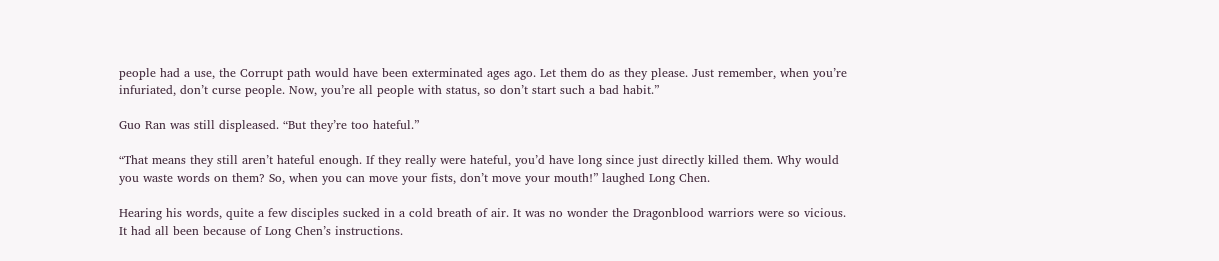people had a use, the Corrupt path would have been exterminated ages ago. Let them do as they please. Just remember, when you’re infuriated, don’t curse people. Now, you’re all people with status, so don’t start such a bad habit.”

Guo Ran was still displeased. “But they’re too hateful.”

“That means they still aren’t hateful enough. If they really were hateful, you’d have long since just directly killed them. Why would you waste words on them? So, when you can move your fists, don’t move your mouth!” laughed Long Chen.

Hearing his words, quite a few disciples sucked in a cold breath of air. It was no wonder the Dragonblood warriors were so vicious. It had all been because of Long Chen’s instructions.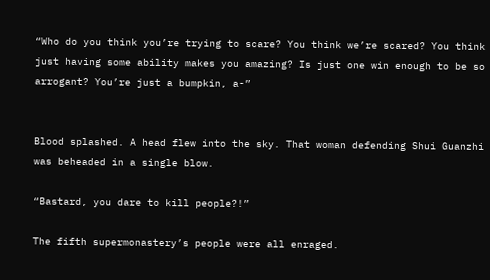“Who do you think you’re trying to scare? You think we’re scared? You think just having some ability makes you amazing? Is just one win enough to be so arrogant? You’re just a bumpkin, a-”


Blood splashed. A head flew into the sky. That woman defending Shui Guanzhi was beheaded in a single blow.

“Bastard, you dare to kill people?!”

The fifth supermonastery’s people were all enraged.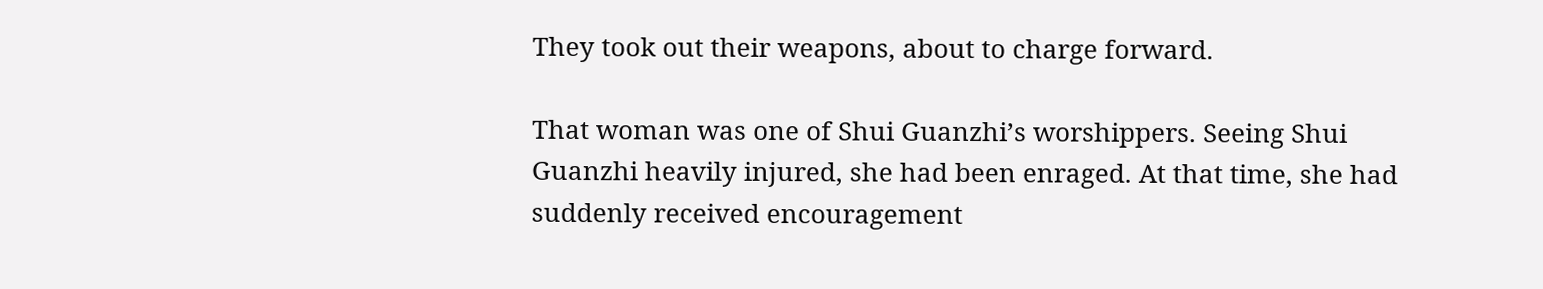They took out their weapons, about to charge forward.

That woman was one of Shui Guanzhi’s worshippers. Seeing Shui Guanzhi heavily injured, she had been enraged. At that time, she had suddenly received encouragement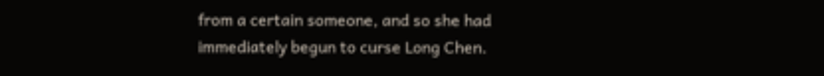from a certain someone, and so she had immediately begun to curse Long Chen.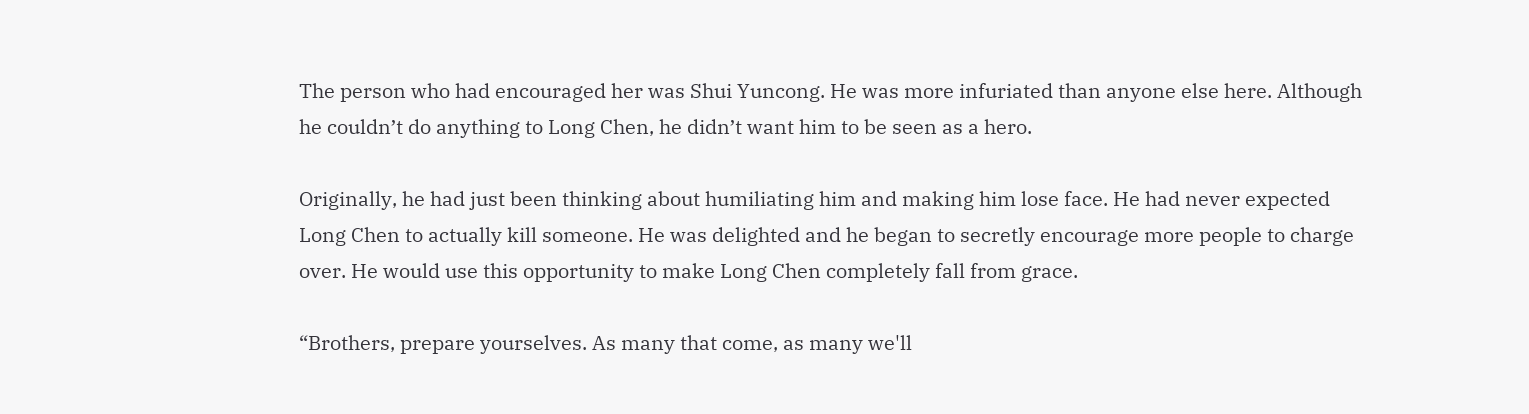The person who had encouraged her was Shui Yuncong. He was more infuriated than anyone else here. Although he couldn’t do anything to Long Chen, he didn’t want him to be seen as a hero.

Originally, he had just been thinking about humiliating him and making him lose face. He had never expected Long Chen to actually kill someone. He was delighted and he began to secretly encourage more people to charge over. He would use this opportunity to make Long Chen completely fall from grace.

“Brothers, prepare yourselves. As many that come, as many we'll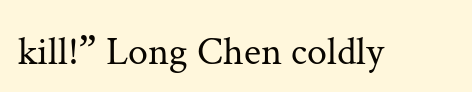kill!” Long Chen coldly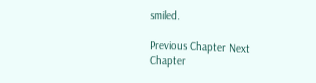smiled.

Previous Chapter Next Chapter